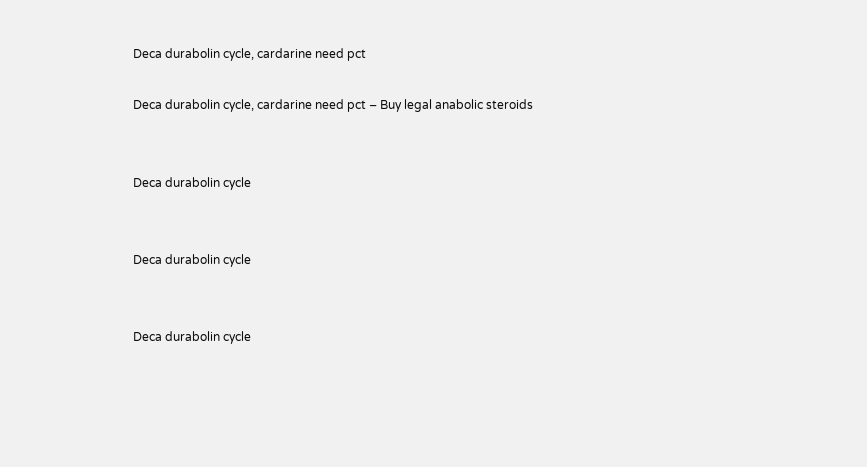Deca durabolin cycle, cardarine need pct

Deca durabolin cycle, cardarine need pct – Buy legal anabolic steroids


Deca durabolin cycle


Deca durabolin cycle


Deca durabolin cycle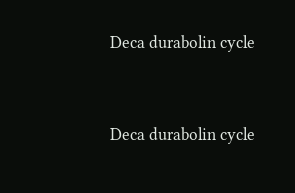Deca durabolin cycle


Deca durabolin cycle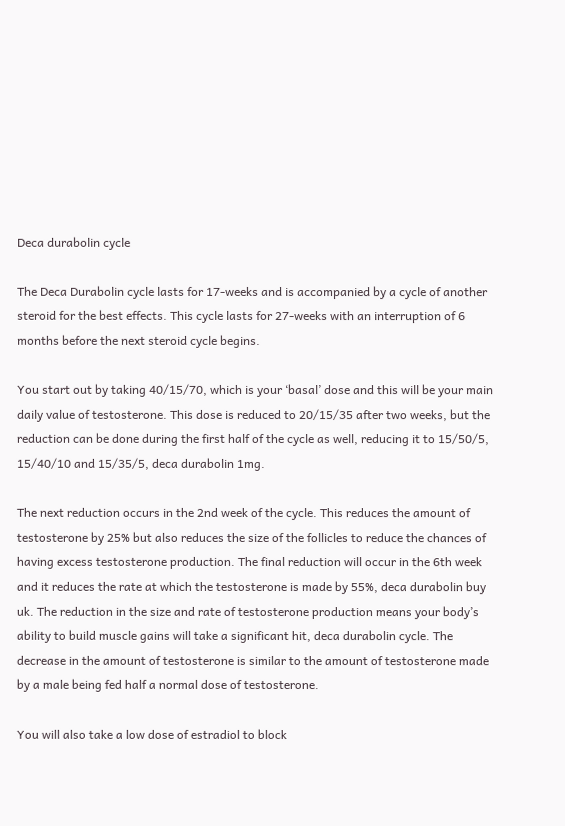Deca durabolin cycle

The Deca Durabolin cycle lasts for 17-weeks and is accompanied by a cycle of another steroid for the best effects. This cycle lasts for 27-weeks with an interruption of 6 months before the next steroid cycle begins.

You start out by taking 40/15/70, which is your ‘basal’ dose and this will be your main daily value of testosterone. This dose is reduced to 20/15/35 after two weeks, but the reduction can be done during the first half of the cycle as well, reducing it to 15/50/5, 15/40/10 and 15/35/5, deca durabolin 1mg.

The next reduction occurs in the 2nd week of the cycle. This reduces the amount of testosterone by 25% but also reduces the size of the follicles to reduce the chances of having excess testosterone production. The final reduction will occur in the 6th week and it reduces the rate at which the testosterone is made by 55%, deca durabolin buy uk. The reduction in the size and rate of testosterone production means your body’s ability to build muscle gains will take a significant hit, deca durabolin cycle. The decrease in the amount of testosterone is similar to the amount of testosterone made by a male being fed half a normal dose of testosterone.

You will also take a low dose of estradiol to block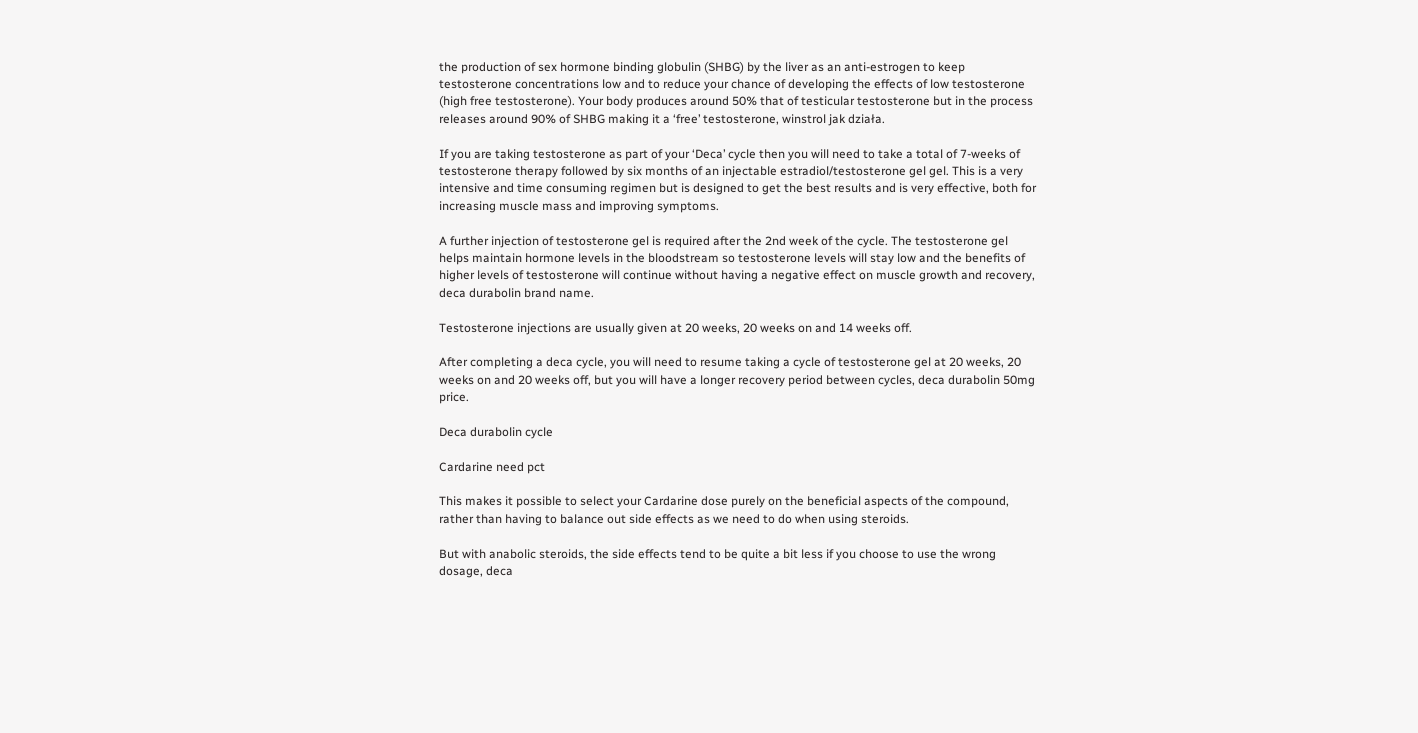the production of sex hormone binding globulin (SHBG) by the liver as an anti-estrogen to keep testosterone concentrations low and to reduce your chance of developing the effects of low testosterone (high free testosterone). Your body produces around 50% that of testicular testosterone but in the process releases around 90% of SHBG making it a ‘free’ testosterone, winstrol jak działa.

If you are taking testosterone as part of your ‘Deca’ cycle then you will need to take a total of 7-weeks of testosterone therapy followed by six months of an injectable estradiol/testosterone gel gel. This is a very intensive and time consuming regimen but is designed to get the best results and is very effective, both for increasing muscle mass and improving symptoms.

A further injection of testosterone gel is required after the 2nd week of the cycle. The testosterone gel helps maintain hormone levels in the bloodstream so testosterone levels will stay low and the benefits of higher levels of testosterone will continue without having a negative effect on muscle growth and recovery, deca durabolin brand name.

Testosterone injections are usually given at 20 weeks, 20 weeks on and 14 weeks off.

After completing a deca cycle, you will need to resume taking a cycle of testosterone gel at 20 weeks, 20 weeks on and 20 weeks off, but you will have a longer recovery period between cycles, deca durabolin 50mg price.

Deca durabolin cycle

Cardarine need pct

This makes it possible to select your Cardarine dose purely on the beneficial aspects of the compound, rather than having to balance out side effects as we need to do when using steroids.

But with anabolic steroids, the side effects tend to be quite a bit less if you choose to use the wrong dosage, deca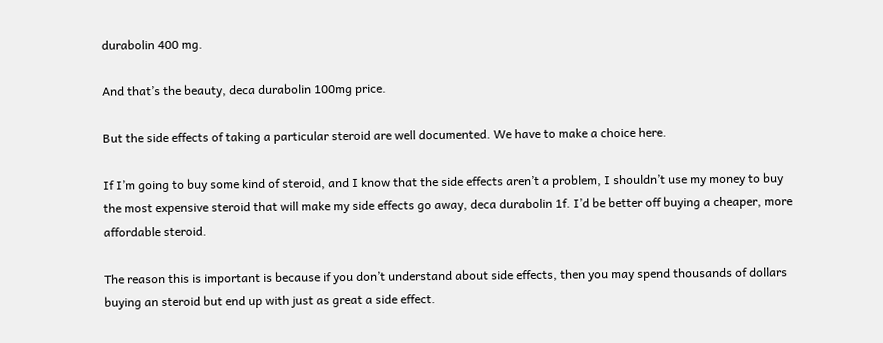durabolin 400 mg.

And that’s the beauty, deca durabolin 100mg price.

But the side effects of taking a particular steroid are well documented. We have to make a choice here.

If I’m going to buy some kind of steroid, and I know that the side effects aren’t a problem, I shouldn’t use my money to buy the most expensive steroid that will make my side effects go away, deca durabolin 1f. I’d be better off buying a cheaper, more affordable steroid.

The reason this is important is because if you don’t understand about side effects, then you may spend thousands of dollars buying an steroid but end up with just as great a side effect.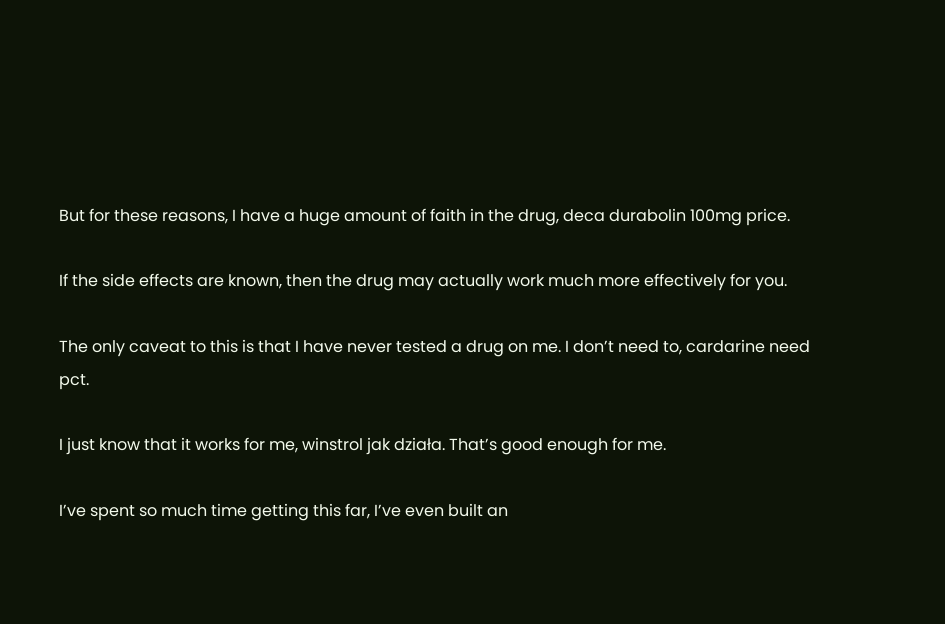But for these reasons, I have a huge amount of faith in the drug, deca durabolin 100mg price.

If the side effects are known, then the drug may actually work much more effectively for you.

The only caveat to this is that I have never tested a drug on me. I don’t need to, cardarine need pct.

I just know that it works for me, winstrol jak działa. That’s good enough for me.

I’ve spent so much time getting this far, I’ve even built an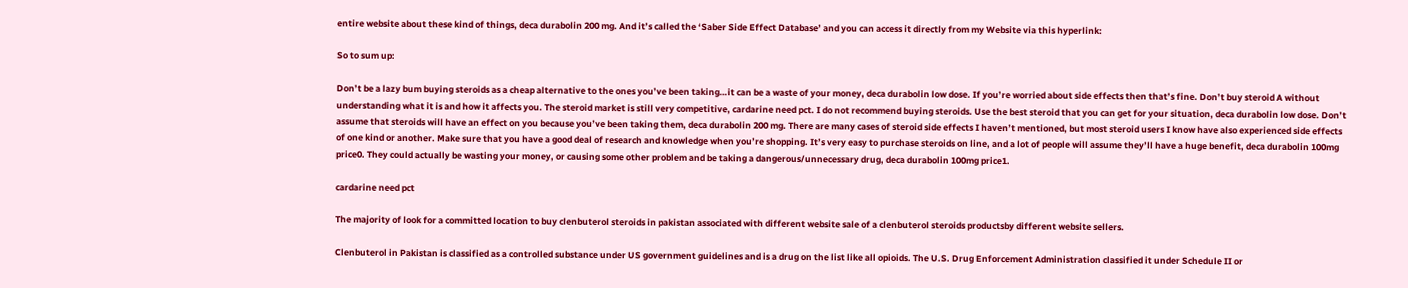entire website about these kind of things, deca durabolin 200 mg. And it’s called the ‘Saber Side Effect Database’ and you can access it directly from my Website via this hyperlink:

So to sum up:

Don’t be a lazy bum buying steroids as a cheap alternative to the ones you’ve been taking…it can be a waste of your money, deca durabolin low dose. If you’re worried about side effects then that’s fine. Don’t buy steroid A without understanding what it is and how it affects you. The steroid market is still very competitive, cardarine need pct. I do not recommend buying steroids. Use the best steroid that you can get for your situation, deca durabolin low dose. Don’t assume that steroids will have an effect on you because you’ve been taking them, deca durabolin 200 mg. There are many cases of steroid side effects I haven’t mentioned, but most steroid users I know have also experienced side effects of one kind or another. Make sure that you have a good deal of research and knowledge when you’re shopping. It’s very easy to purchase steroids on line, and a lot of people will assume they’ll have a huge benefit, deca durabolin 100mg price0. They could actually be wasting your money, or causing some other problem and be taking a dangerous/unnecessary drug, deca durabolin 100mg price1.

cardarine need pct

The majority of look for a committed location to buy clenbuterol steroids in pakistan associated with different website sale of a clenbuterol steroids productsby different website sellers.

Clenbuterol in Pakistan is classified as a controlled substance under US government guidelines and is a drug on the list like all opioids. The U.S. Drug Enforcement Administration classified it under Schedule II or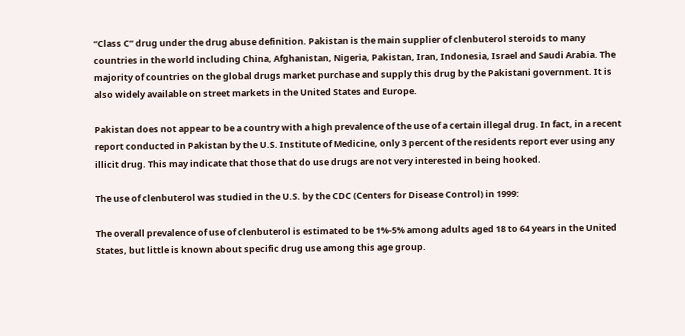“Class C” drug under the drug abuse definition. Pakistan is the main supplier of clenbuterol steroids to many countries in the world including China, Afghanistan, Nigeria, Pakistan, Iran, Indonesia, Israel and Saudi Arabia. The majority of countries on the global drugs market purchase and supply this drug by the Pakistani government. It is also widely available on street markets in the United States and Europe.

Pakistan does not appear to be a country with a high prevalence of the use of a certain illegal drug. In fact, in a recent report conducted in Pakistan by the U.S. Institute of Medicine, only 3 percent of the residents report ever using any illicit drug. This may indicate that those that do use drugs are not very interested in being hooked.

The use of clenbuterol was studied in the U.S. by the CDC (Centers for Disease Control) in 1999:

The overall prevalence of use of clenbuterol is estimated to be 1%-5% among adults aged 18 to 64 years in the United States, but little is known about specific drug use among this age group.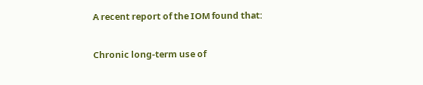A recent report of the IOM found that:

Chronic long-term use of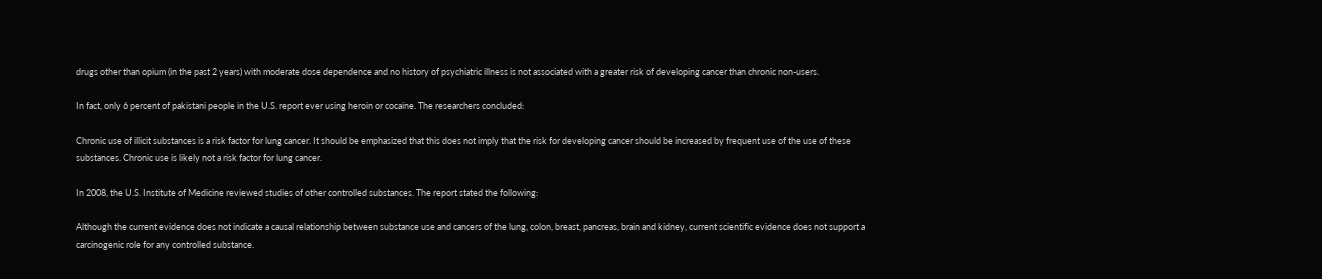drugs other than opium (in the past 2 years) with moderate dose dependence and no history of psychiatric illness is not associated with a greater risk of developing cancer than chronic non-users.

In fact, only 6 percent of pakistani people in the U.S. report ever using heroin or cocaine. The researchers concluded:

Chronic use of illicit substances is a risk factor for lung cancer. It should be emphasized that this does not imply that the risk for developing cancer should be increased by frequent use of the use of these substances. Chronic use is likely not a risk factor for lung cancer.

In 2008, the U.S. Institute of Medicine reviewed studies of other controlled substances. The report stated the following:

Although the current evidence does not indicate a causal relationship between substance use and cancers of the lung, colon, breast, pancreas, brain and kidney, current scientific evidence does not support a carcinogenic role for any controlled substance.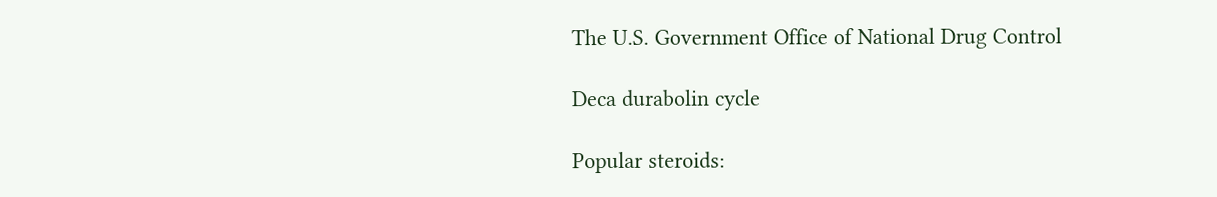The U.S. Government Office of National Drug Control

Deca durabolin cycle

Popular steroids: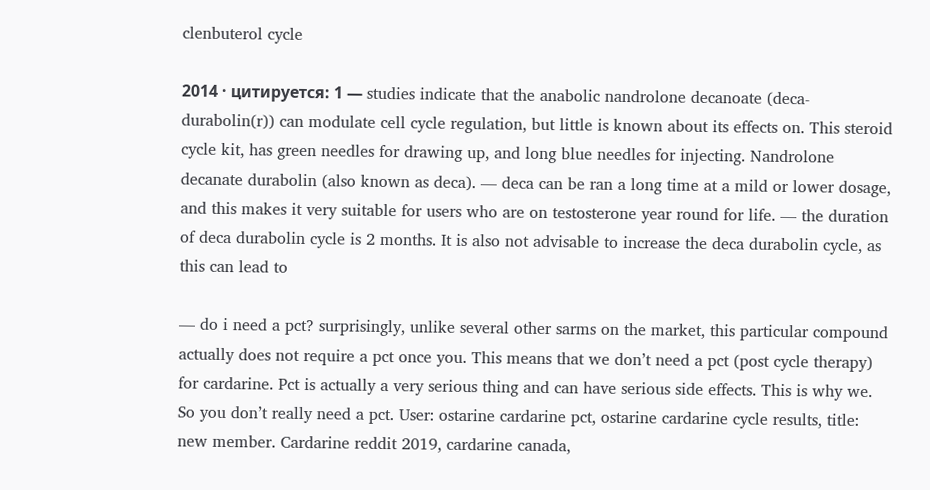clenbuterol cycle

2014 · цитируется: 1 — studies indicate that the anabolic nandrolone decanoate (deca-durabolin(r)) can modulate cell cycle regulation, but little is known about its effects on. This steroid cycle kit, has green needles for drawing up, and long blue needles for injecting. Nandrolone decanate durabolin (also known as deca). — deca can be ran a long time at a mild or lower dosage, and this makes it very suitable for users who are on testosterone year round for life. — the duration of deca durabolin cycle is 2 months. It is also not advisable to increase the deca durabolin cycle, as this can lead to

— do i need a pct? surprisingly, unlike several other sarms on the market, this particular compound actually does not require a pct once you. This means that we don’t need a pct (post cycle therapy) for cardarine. Pct is actually a very serious thing and can have serious side effects. This is why we. So you don’t really need a pct. User: ostarine cardarine pct, ostarine cardarine cycle results, title: new member. Cardarine reddit 2019, cardarine canada,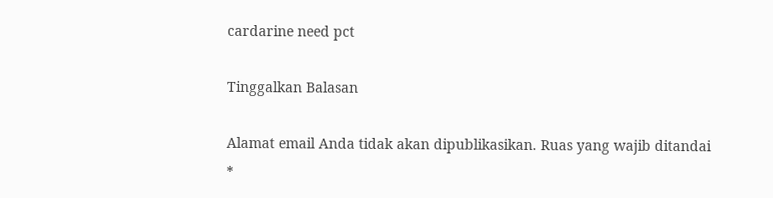cardarine need pct

Tinggalkan Balasan

Alamat email Anda tidak akan dipublikasikan. Ruas yang wajib ditandai *